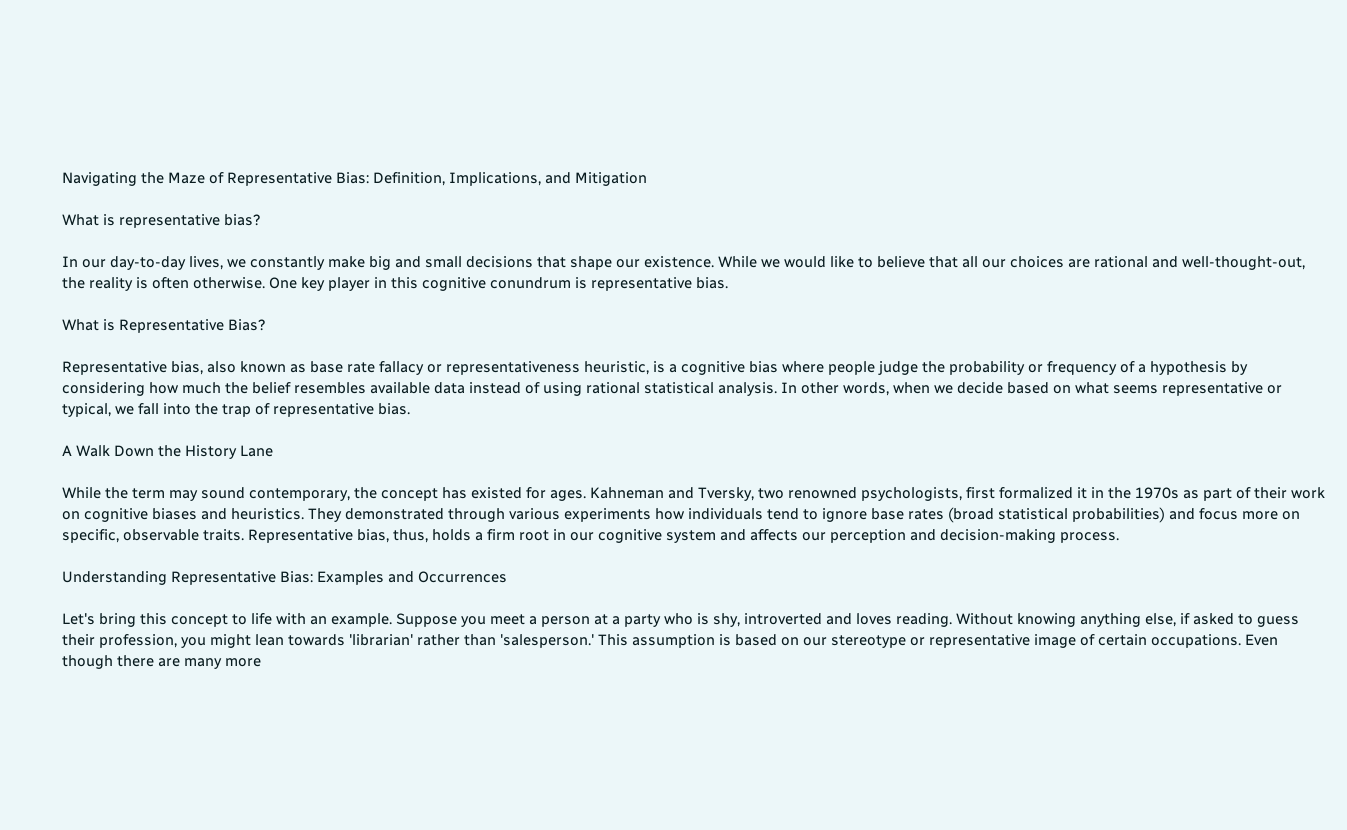Navigating the Maze of Representative Bias: Definition, Implications, and Mitigation

What is representative bias?

In our day-to-day lives, we constantly make big and small decisions that shape our existence. While we would like to believe that all our choices are rational and well-thought-out, the reality is often otherwise. One key player in this cognitive conundrum is representative bias.

What is Representative Bias?

Representative bias, also known as base rate fallacy or representativeness heuristic, is a cognitive bias where people judge the probability or frequency of a hypothesis by considering how much the belief resembles available data instead of using rational statistical analysis. In other words, when we decide based on what seems representative or typical, we fall into the trap of representative bias.

A Walk Down the History Lane

While the term may sound contemporary, the concept has existed for ages. Kahneman and Tversky, two renowned psychologists, first formalized it in the 1970s as part of their work on cognitive biases and heuristics. They demonstrated through various experiments how individuals tend to ignore base rates (broad statistical probabilities) and focus more on specific, observable traits. Representative bias, thus, holds a firm root in our cognitive system and affects our perception and decision-making process.

Understanding Representative Bias: Examples and Occurrences

Let's bring this concept to life with an example. Suppose you meet a person at a party who is shy, introverted and loves reading. Without knowing anything else, if asked to guess their profession, you might lean towards 'librarian' rather than 'salesperson.' This assumption is based on our stereotype or representative image of certain occupations. Even though there are many more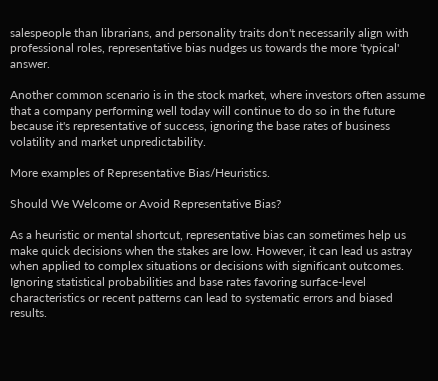salespeople than librarians, and personality traits don't necessarily align with professional roles, representative bias nudges us towards the more 'typical' answer.

Another common scenario is in the stock market, where investors often assume that a company performing well today will continue to do so in the future because it's representative of success, ignoring the base rates of business volatility and market unpredictability.

More examples of Representative Bias/Heuristics.

Should We Welcome or Avoid Representative Bias?

As a heuristic or mental shortcut, representative bias can sometimes help us make quick decisions when the stakes are low. However, it can lead us astray when applied to complex situations or decisions with significant outcomes. Ignoring statistical probabilities and base rates favoring surface-level characteristics or recent patterns can lead to systematic errors and biased results.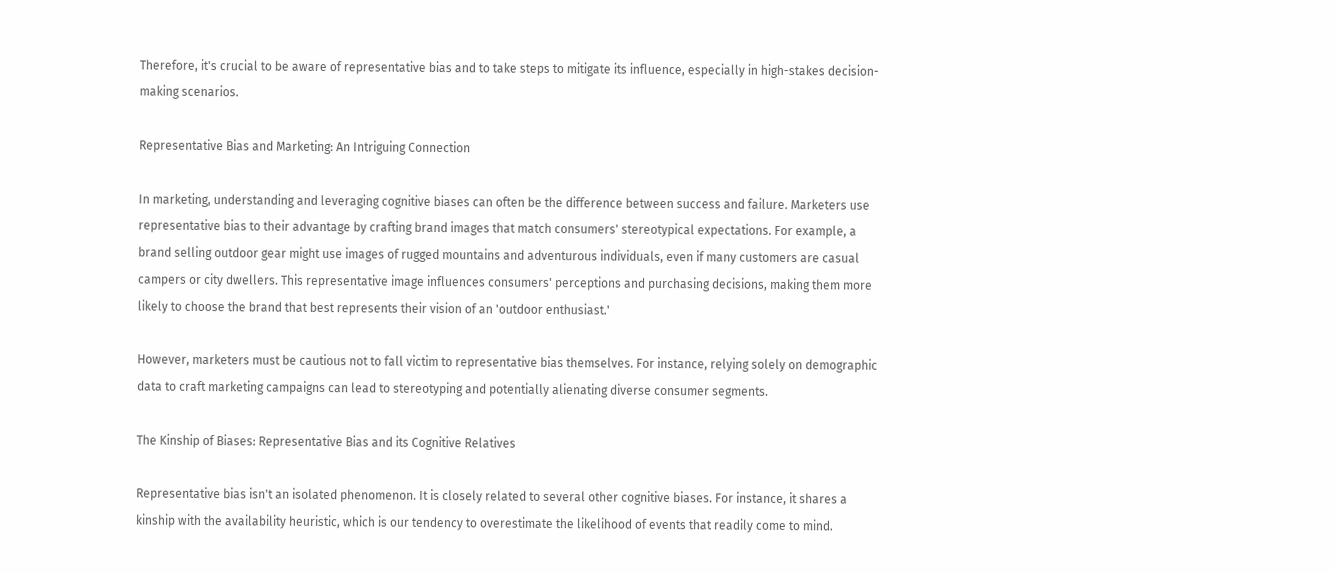Therefore, it's crucial to be aware of representative bias and to take steps to mitigate its influence, especially in high-stakes decision-making scenarios.

Representative Bias and Marketing: An Intriguing Connection

In marketing, understanding and leveraging cognitive biases can often be the difference between success and failure. Marketers use representative bias to their advantage by crafting brand images that match consumers' stereotypical expectations. For example, a brand selling outdoor gear might use images of rugged mountains and adventurous individuals, even if many customers are casual campers or city dwellers. This representative image influences consumers' perceptions and purchasing decisions, making them more likely to choose the brand that best represents their vision of an 'outdoor enthusiast.'

However, marketers must be cautious not to fall victim to representative bias themselves. For instance, relying solely on demographic data to craft marketing campaigns can lead to stereotyping and potentially alienating diverse consumer segments.

The Kinship of Biases: Representative Bias and its Cognitive Relatives

Representative bias isn't an isolated phenomenon. It is closely related to several other cognitive biases. For instance, it shares a kinship with the availability heuristic, which is our tendency to overestimate the likelihood of events that readily come to mind.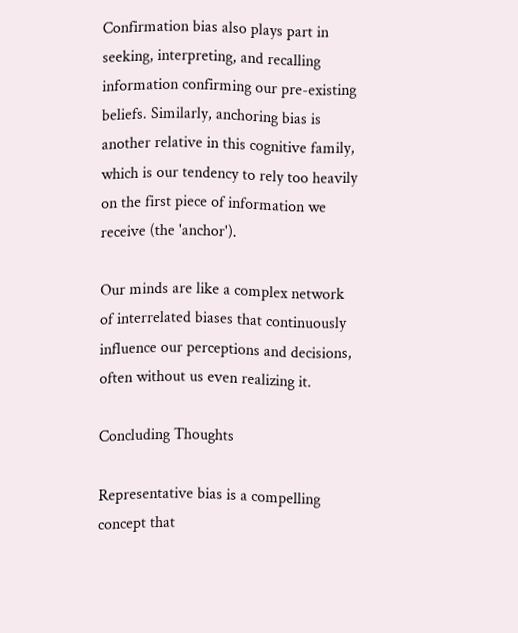Confirmation bias also plays part in seeking, interpreting, and recalling information confirming our pre-existing beliefs. Similarly, anchoring bias is another relative in this cognitive family, which is our tendency to rely too heavily on the first piece of information we receive (the 'anchor').

Our minds are like a complex network of interrelated biases that continuously influence our perceptions and decisions, often without us even realizing it.

Concluding Thoughts

Representative bias is a compelling concept that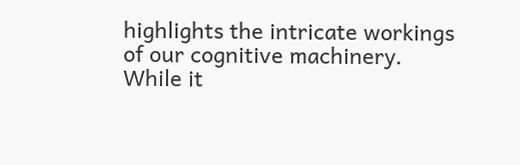highlights the intricate workings of our cognitive machinery. While it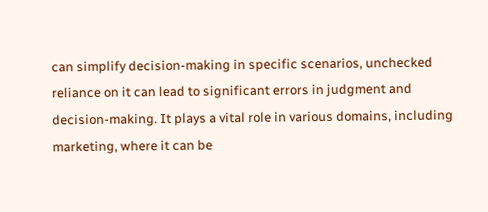can simplify decision-making in specific scenarios, unchecked reliance on it can lead to significant errors in judgment and decision-making. It plays a vital role in various domains, including marketing, where it can be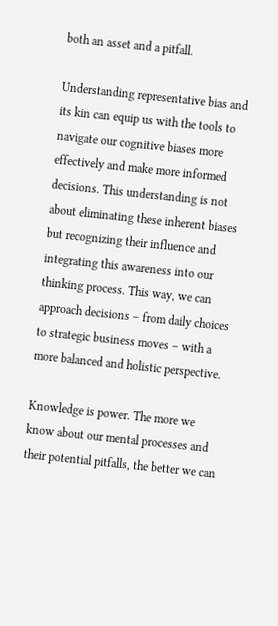both an asset and a pitfall.

Understanding representative bias and its kin can equip us with the tools to navigate our cognitive biases more effectively and make more informed decisions. This understanding is not about eliminating these inherent biases but recognizing their influence and integrating this awareness into our thinking process. This way, we can approach decisions – from daily choices to strategic business moves – with a more balanced and holistic perspective.

Knowledge is power. The more we know about our mental processes and their potential pitfalls, the better we can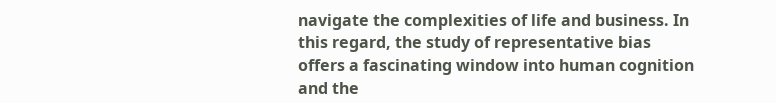navigate the complexities of life and business. In this regard, the study of representative bias offers a fascinating window into human cognition and the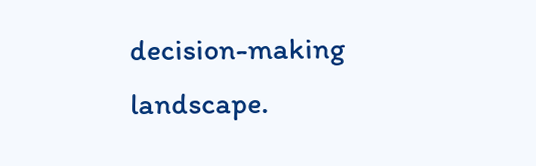decision-making landscape.